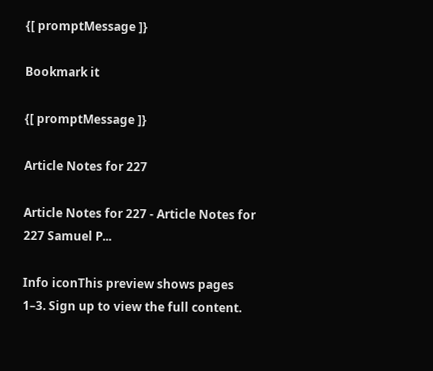{[ promptMessage ]}

Bookmark it

{[ promptMessage ]}

Article Notes for 227

Article Notes for 227 - Article Notes for 227 Samuel P...

Info iconThis preview shows pages 1–3. Sign up to view the full content.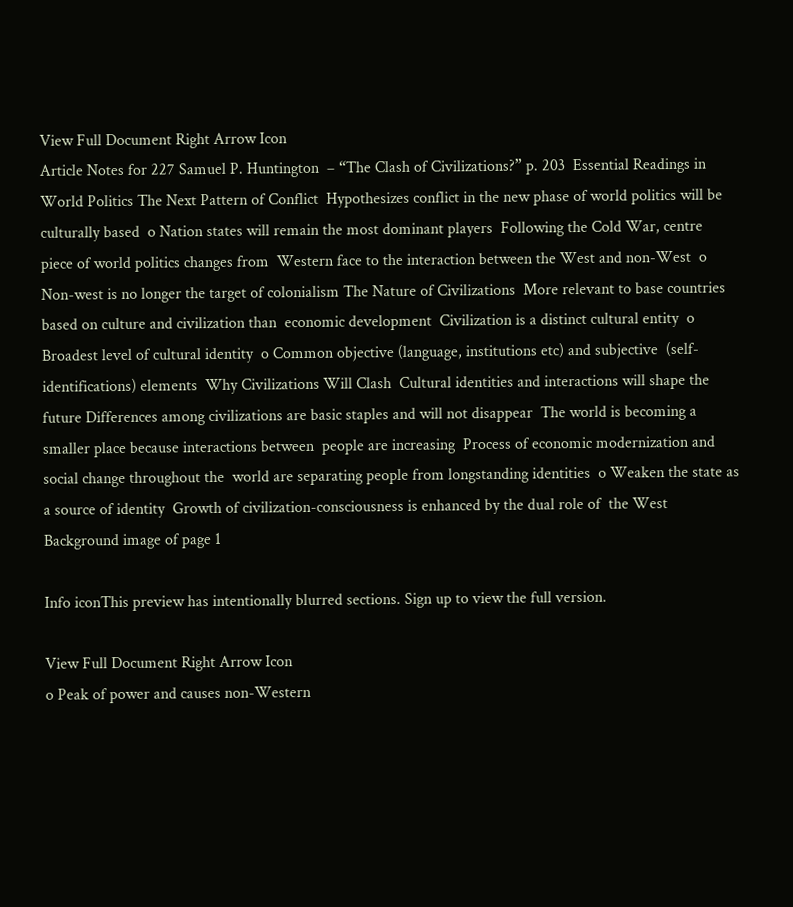View Full Document Right Arrow Icon
Article Notes for 227 Samuel P. Huntington  – “The Clash of Civilizations?” p. 203  Essential Readings in World Politics The Next Pattern of Conflict  Hypothesizes conflict in the new phase of world politics will be  culturally based  o Nation states will remain the most dominant players  Following the Cold War, centre piece of world politics changes from  Western face to the interaction between the West and non-West  o Non-west is no longer the target of colonialism The Nature of Civilizations  More relevant to base countries based on culture and civilization than  economic development  Civilization is a distinct cultural entity  o Broadest level of cultural identity  o Common objective (language, institutions etc) and subjective  (self-identifications) elements  Why Civilizations Will Clash  Cultural identities and interactions will shape the future Differences among civilizations are basic staples and will not disappear  The world is becoming a smaller place because interactions between  people are increasing  Process of economic modernization and social change throughout the  world are separating people from longstanding identities  o Weaken the state as a source of identity  Growth of civilization-consciousness is enhanced by the dual role of  the West
Background image of page 1

Info iconThis preview has intentionally blurred sections. Sign up to view the full version.

View Full Document Right Arrow Icon
o Peak of power and causes non-Western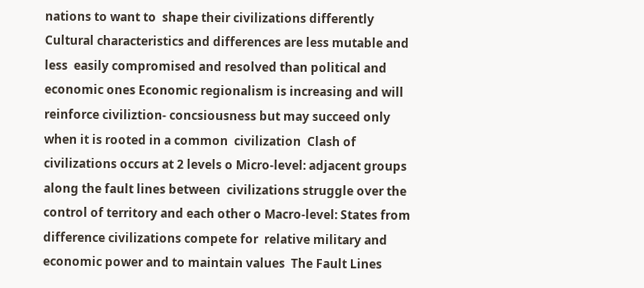nations to want to  shape their civilizations differently  Cultural characteristics and differences are less mutable and less  easily compromised and resolved than political and economic ones Economic regionalism is increasing and will reinforce civiliztion- concsiousness but may succeed only when it is rooted in a common  civilization  Clash of civilizations occurs at 2 levels o Micro-level: adjacent groups along the fault lines between  civilizations struggle over the control of territory and each other o Macro-level: States from difference civilizations compete for  relative military and economic power and to maintain values  The Fault Lines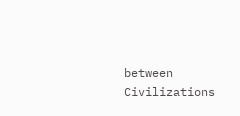between Civilizations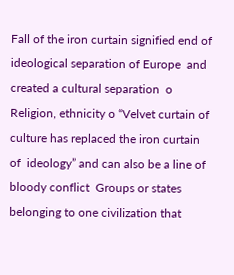Fall of the iron curtain signified end of ideological separation of Europe  and created a cultural separation  o Religion, ethnicity o “Velvet curtain of culture has replaced the iron curtain of  ideology” and can also be a line of bloody conflict  Groups or states belonging to one civilization that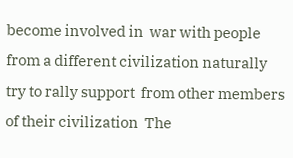become involved in  war with people from a different civilization naturally try to rally support  from other members of their civilization  The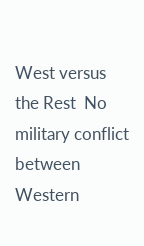West versus the Rest  No military conflict between Western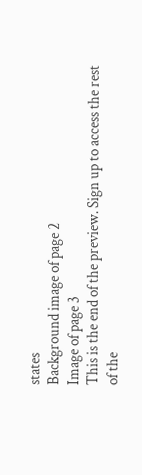states
Background image of page 2
Image of page 3
This is the end of the preview. Sign up to access the rest of the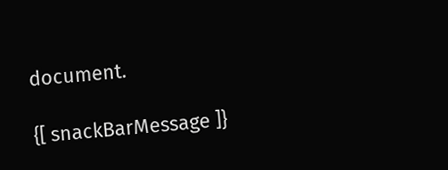document.

{[ snackBarMessage ]}